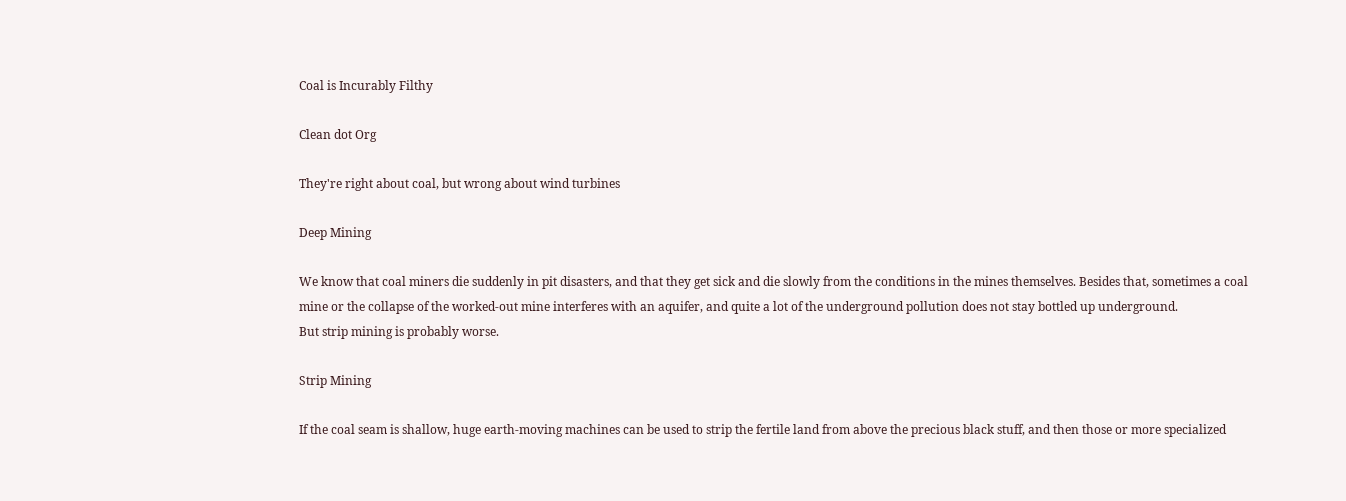Coal is Incurably Filthy

Clean dot Org

They're right about coal, but wrong about wind turbines

Deep Mining

We know that coal miners die suddenly in pit disasters, and that they get sick and die slowly from the conditions in the mines themselves. Besides that, sometimes a coal mine or the collapse of the worked-out mine interferes with an aquifer, and quite a lot of the underground pollution does not stay bottled up underground.
But strip mining is probably worse.

Strip Mining

If the coal seam is shallow, huge earth-moving machines can be used to strip the fertile land from above the precious black stuff, and then those or more specialized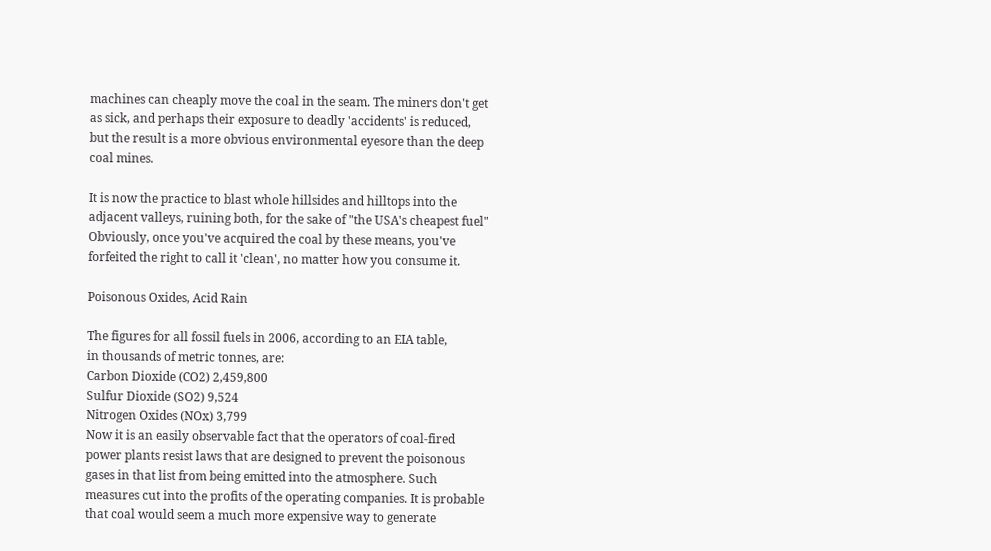machines can cheaply move the coal in the seam. The miners don't get as sick, and perhaps their exposure to deadly 'accidents' is reduced, but the result is a more obvious environmental eyesore than the deep coal mines.

It is now the practice to blast whole hillsides and hilltops into the adjacent valleys, ruining both, for the sake of "the USA's cheapest fuel"
Obviously, once you've acquired the coal by these means, you've forfeited the right to call it 'clean', no matter how you consume it.

Poisonous Oxides, Acid Rain

The figures for all fossil fuels in 2006, according to an EIA table,
in thousands of metric tonnes, are:
Carbon Dioxide (CO2) 2,459,800
Sulfur Dioxide (SO2) 9,524
Nitrogen Oxides (NOx) 3,799
Now it is an easily observable fact that the operators of coal-fired power plants resist laws that are designed to prevent the poisonous gases in that list from being emitted into the atmosphere. Such measures cut into the profits of the operating companies. It is probable that coal would seem a much more expensive way to generate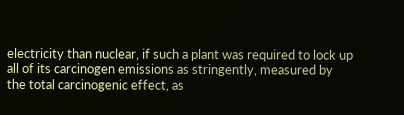electricity than nuclear, if such a plant was required to lock up all of its carcinogen emissions as stringently, measured by the total carcinogenic effect, as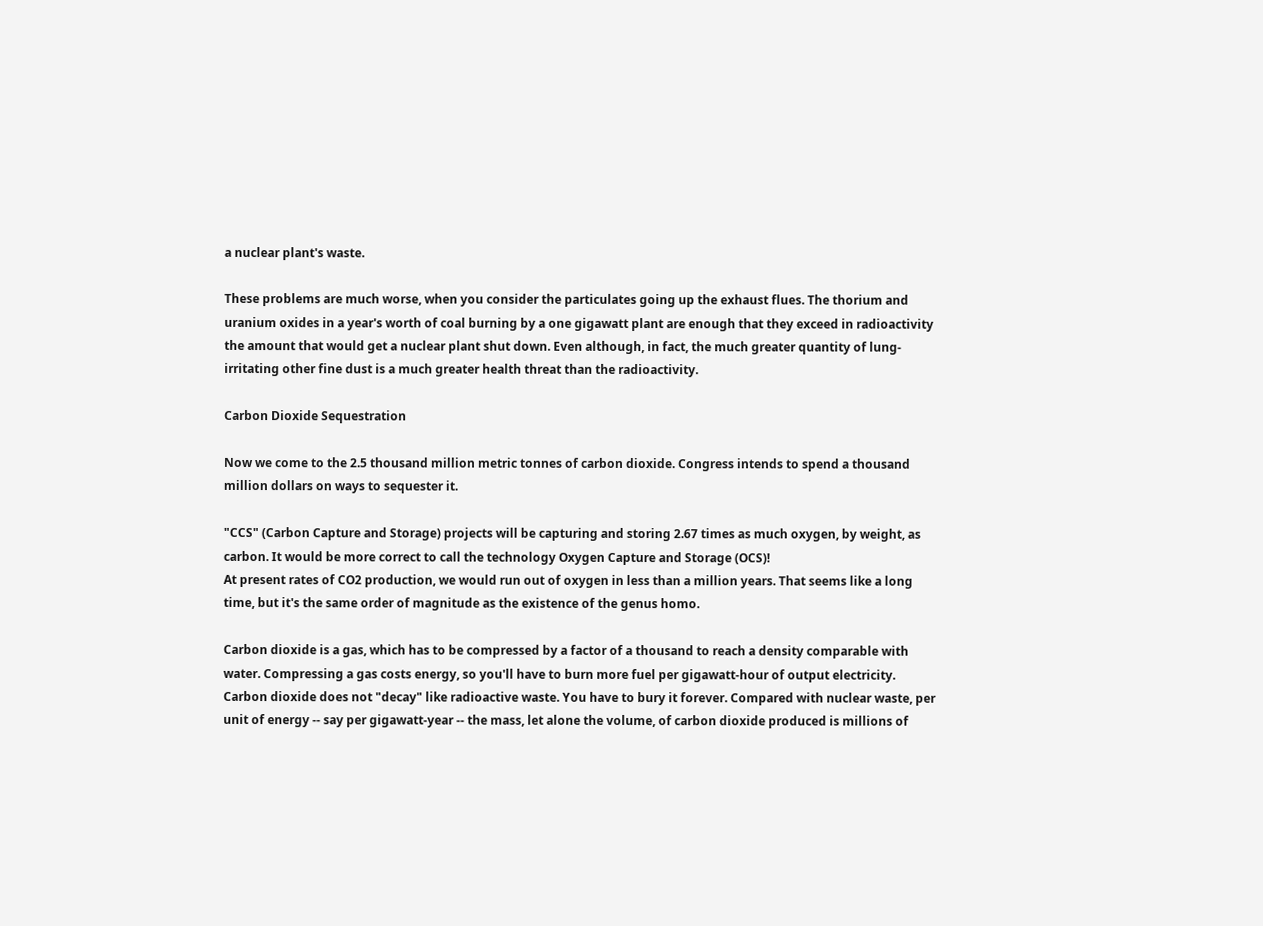a nuclear plant's waste.

These problems are much worse, when you consider the particulates going up the exhaust flues. The thorium and uranium oxides in a year's worth of coal burning by a one gigawatt plant are enough that they exceed in radioactivity the amount that would get a nuclear plant shut down. Even although, in fact, the much greater quantity of lung-irritating other fine dust is a much greater health threat than the radioactivity.

Carbon Dioxide Sequestration

Now we come to the 2.5 thousand million metric tonnes of carbon dioxide. Congress intends to spend a thousand million dollars on ways to sequester it.

"CCS" (Carbon Capture and Storage) projects will be capturing and storing 2.67 times as much oxygen, by weight, as carbon. It would be more correct to call the technology Oxygen Capture and Storage (OCS)!
At present rates of CO2 production, we would run out of oxygen in less than a million years. That seems like a long time, but it's the same order of magnitude as the existence of the genus homo.

Carbon dioxide is a gas, which has to be compressed by a factor of a thousand to reach a density comparable with water. Compressing a gas costs energy, so you'll have to burn more fuel per gigawatt-hour of output electricity. Carbon dioxide does not "decay" like radioactive waste. You have to bury it forever. Compared with nuclear waste, per unit of energy -- say per gigawatt-year -- the mass, let alone the volume, of carbon dioxide produced is millions of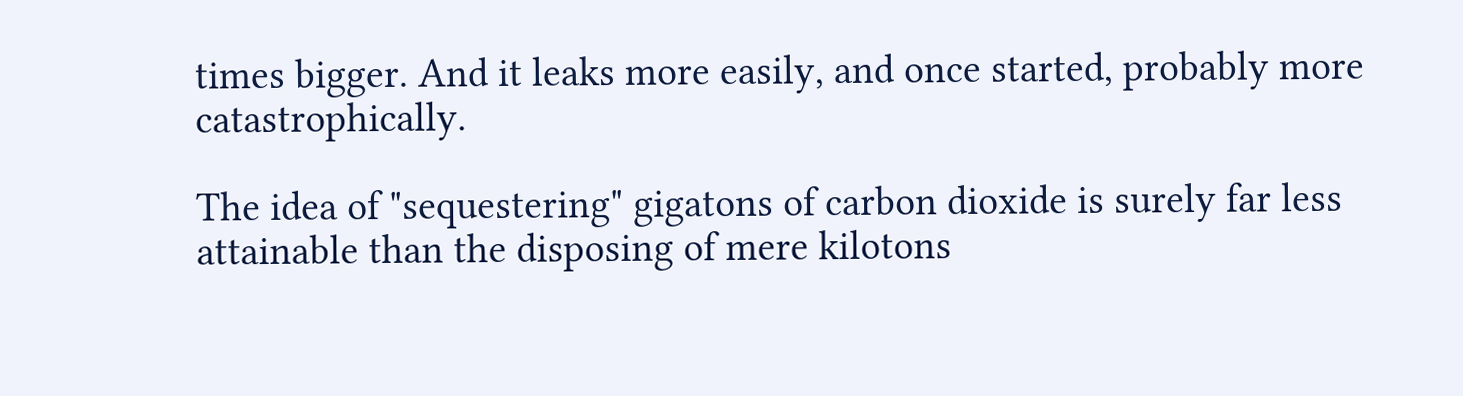times bigger. And it leaks more easily, and once started, probably more catastrophically.

The idea of "sequestering" gigatons of carbon dioxide is surely far less attainable than the disposing of mere kilotons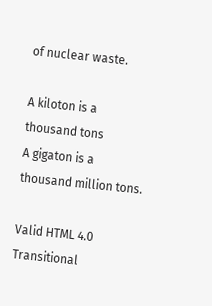of nuclear waste.

A kiloton is a thousand tons
A gigaton is a thousand million tons.

Valid HTML 4.0 Transitional